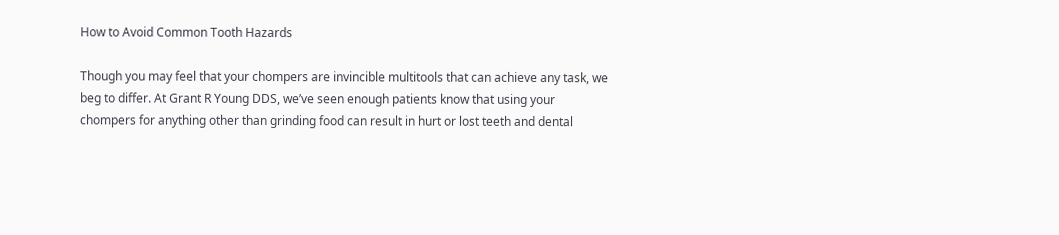How to Avoid Common Tooth Hazards

Though you may feel that your chompers are invincible multitools that can achieve any task, we beg to differ. At Grant R Young DDS, we’ve seen enough patients know that using your chompers for anything other than grinding food can result in hurt or lost teeth and dental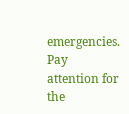emergencies. Pay attention for the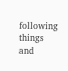following things and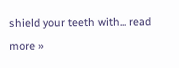shield your teeth with... read more »